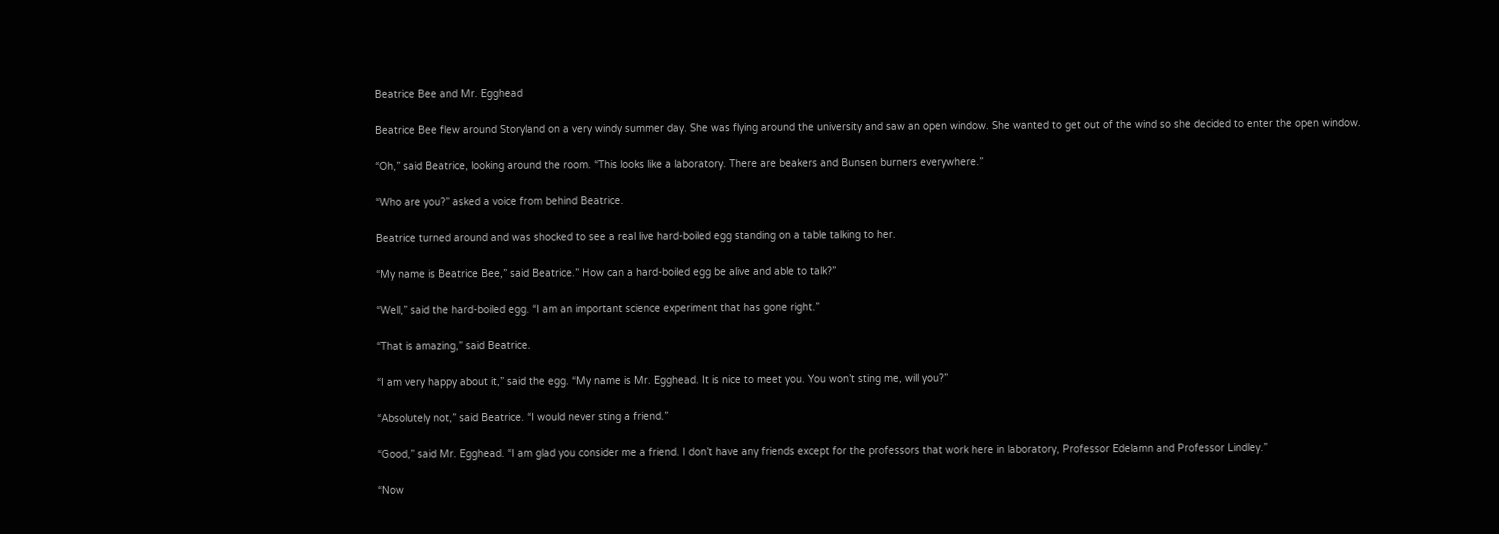Beatrice Bee and Mr. Egghead

Beatrice Bee flew around Storyland on a very windy summer day. She was flying around the university and saw an open window. She wanted to get out of the wind so she decided to enter the open window.

“Oh,” said Beatrice, looking around the room. “This looks like a laboratory. There are beakers and Bunsen burners everywhere.”

“Who are you?” asked a voice from behind Beatrice.

Beatrice turned around and was shocked to see a real live hard-boiled egg standing on a table talking to her.

“My name is Beatrice Bee,” said Beatrice.” How can a hard-boiled egg be alive and able to talk?”

“Well,” said the hard-boiled egg. “I am an important science experiment that has gone right.”

“That is amazing,” said Beatrice.

“I am very happy about it,” said the egg. “My name is Mr. Egghead. It is nice to meet you. You won’t sting me, will you?”

“Absolutely not,” said Beatrice. “I would never sting a friend.”

“Good,” said Mr. Egghead. “I am glad you consider me a friend. I don’t have any friends except for the professors that work here in laboratory, Professor Edelamn and Professor Lindley.”

“Now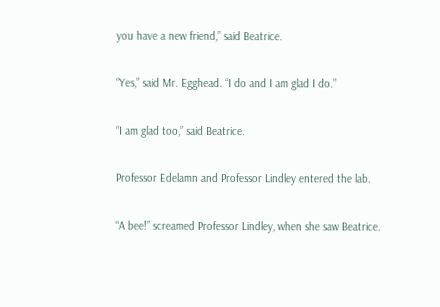you have a new friend,” said Beatrice.

“Yes,” said Mr. Egghead. “I do and I am glad I do.”

“I am glad too,” said Beatrice.

Professor Edelamn and Professor Lindley entered the lab.

“A bee!” screamed Professor Lindley, when she saw Beatrice.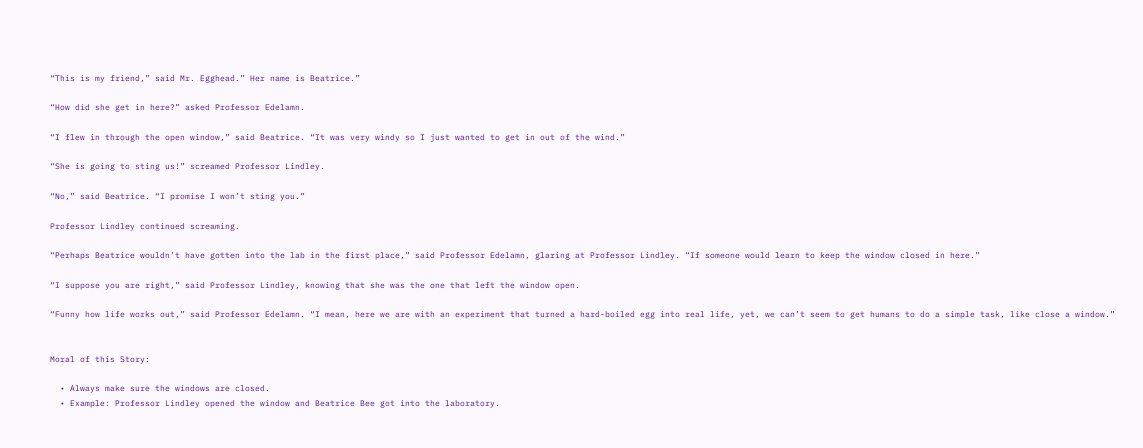“This is my friend,” said Mr. Egghead.” Her name is Beatrice.”

“How did she get in here?” asked Professor Edelamn.

“I flew in through the open window,” said Beatrice. “It was very windy so I just wanted to get in out of the wind.”

“She is going to sting us!” screamed Professor Lindley.

“No,” said Beatrice. “I promise I won’t sting you.”

Professor Lindley continued screaming.

“Perhaps Beatrice wouldn’t have gotten into the lab in the first place,” said Professor Edelamn, glaring at Professor Lindley. “If someone would learn to keep the window closed in here.”

“I suppose you are right,” said Professor Lindley, knowing that she was the one that left the window open.

“Funny how life works out,” said Professor Edelamn. “I mean, here we are with an experiment that turned a hard-boiled egg into real life, yet, we can’t seem to get humans to do a simple task, like close a window.”


Moral of this Story:

  • Always make sure the windows are closed.
  • Example: Professor Lindley opened the window and Beatrice Bee got into the laboratory.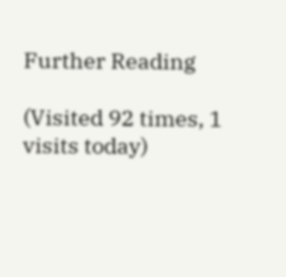Further Reading

(Visited 92 times, 1 visits today)